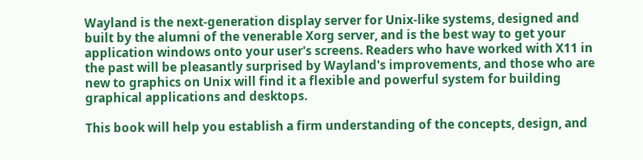Wayland is the next-generation display server for Unix-like systems, designed and built by the alumni of the venerable Xorg server, and is the best way to get your application windows onto your user's screens. Readers who have worked with X11 in the past will be pleasantly surprised by Wayland's improvements, and those who are new to graphics on Unix will find it a flexible and powerful system for building graphical applications and desktops.

This book will help you establish a firm understanding of the concepts, design, and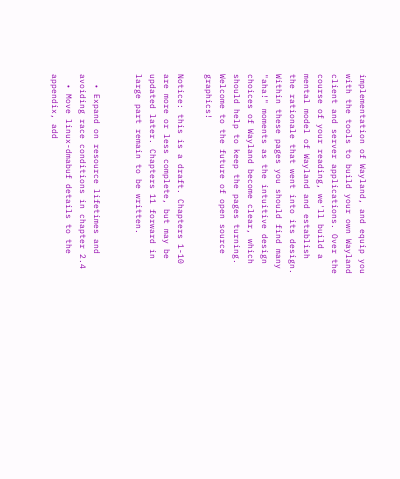implementation of Wayland, and equip you with the tools to build your own Wayland client and server applications. Over the course of your reading, we'll build a mental model of Wayland and establish the rationale that went into its design. Within these pages you should find many "aha!" moments as the intuitive design choices of Wayland become clear, which should help to keep the pages turning. Welcome to the future of open source graphics!

Notice: this is a draft. Chapters 1-10 are more or less complete, but may be updated later. Chapters 11 forward in large part remain to be written.


  • Expand on resource lifetimes and avoiding race conditions in chapter 2.4
  • Move linux-dmabuf details to the appendix, add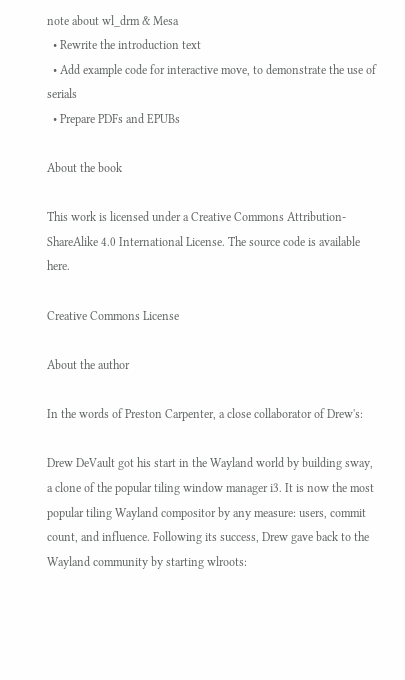note about wl_drm & Mesa
  • Rewrite the introduction text
  • Add example code for interactive move, to demonstrate the use of serials
  • Prepare PDFs and EPUBs

About the book

This work is licensed under a Creative Commons Attribution-ShareAlike 4.0 International License. The source code is available here.

Creative Commons License

About the author

In the words of Preston Carpenter, a close collaborator of Drew's:

Drew DeVault got his start in the Wayland world by building sway, a clone of the popular tiling window manager i3. It is now the most popular tiling Wayland compositor by any measure: users, commit count, and influence. Following its success, Drew gave back to the Wayland community by starting wlroots: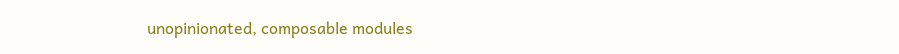unopinionated, composable modules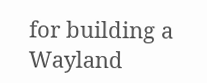for building a Wayland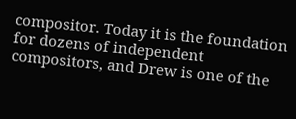compositor. Today it is the foundation for dozens of independent compositors, and Drew is one of the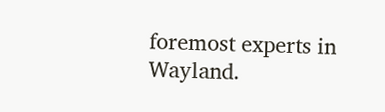foremost experts in Wayland.